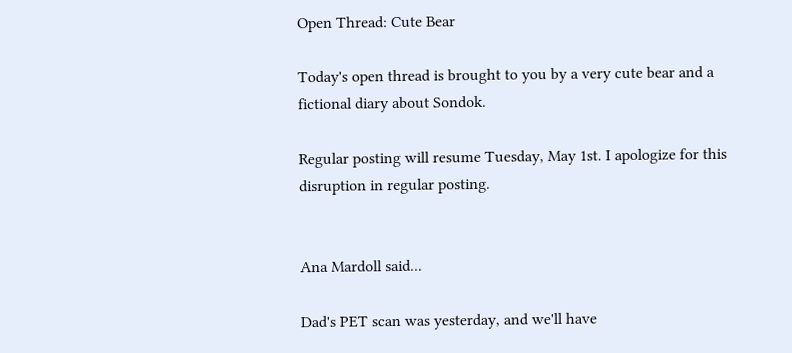Open Thread: Cute Bear

Today's open thread is brought to you by a very cute bear and a fictional diary about Sondok.

Regular posting will resume Tuesday, May 1st. I apologize for this disruption in regular posting.


Ana Mardoll said...

Dad's PET scan was yesterday, and we'll have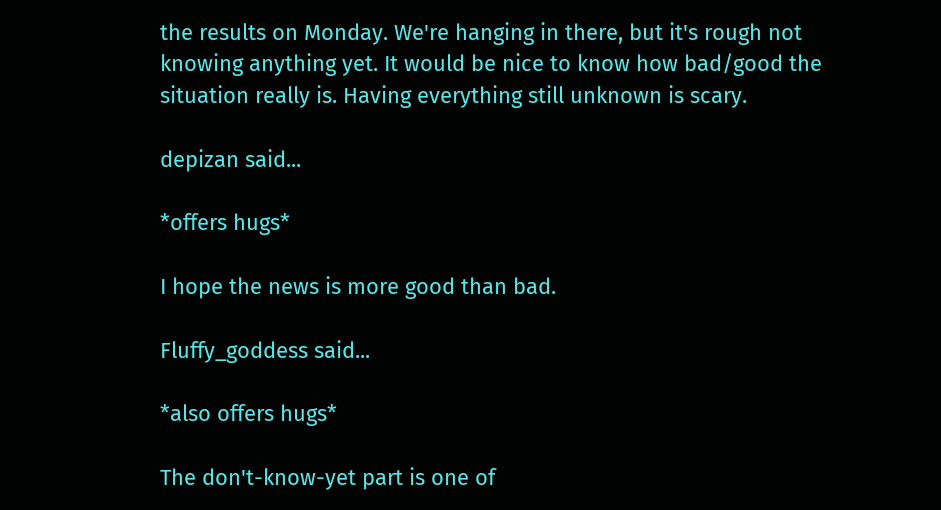the results on Monday. We're hanging in there, but it's rough not knowing anything yet. It would be nice to know how bad/good the situation really is. Having everything still unknown is scary.

depizan said...

*offers hugs*

I hope the news is more good than bad.

Fluffy_goddess said...

*also offers hugs*

The don't-know-yet part is one of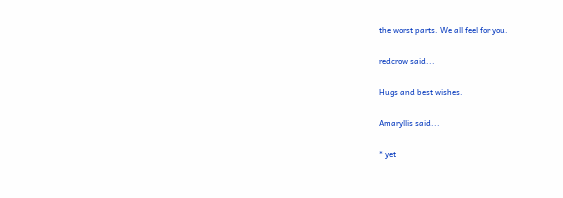the worst parts. We all feel for you.

redcrow said...

Hugs and best wishes.

Amaryllis said...

* yet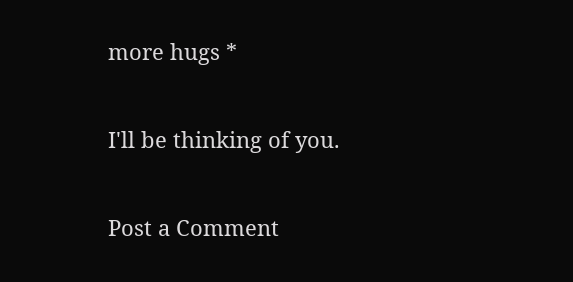more hugs *

I'll be thinking of you.

Post a Comment